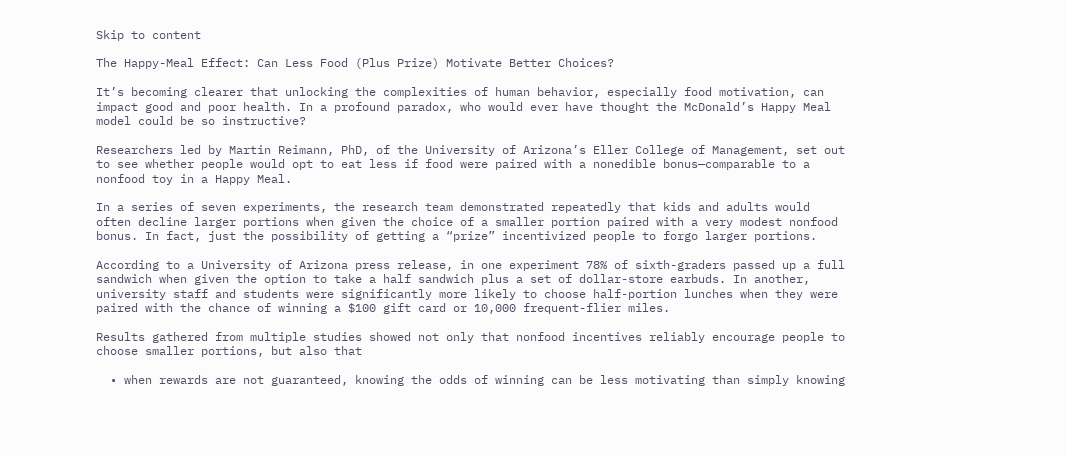Skip to content

The Happy-Meal Effect: Can Less Food (Plus Prize) Motivate Better Choices?

It’s becoming clearer that unlocking the complexities of human behavior, especially food motivation, can impact good and poor health. In a profound paradox, who would ever have thought the McDonald’s Happy Meal model could be so instructive?

Researchers led by Martin Reimann, PhD, of the University of Arizona’s Eller College of Management, set out to see whether people would opt to eat less if food were paired with a nonedible bonus—comparable to a nonfood toy in a Happy Meal.

In a series of seven experiments, the research team demonstrated repeatedly that kids and adults would often decline larger portions when given the choice of a smaller portion paired with a very modest nonfood bonus. In fact, just the possibility of getting a “prize” incentivized people to forgo larger portions.

According to a University of Arizona press release, in one experiment 78% of sixth-graders passed up a full sandwich when given the option to take a half sandwich plus a set of dollar-store earbuds. In another, university staff and students were significantly more likely to choose half-portion lunches when they were paired with the chance of winning a $100 gift card or 10,000 frequent-flier miles.

Results gathered from multiple studies showed not only that nonfood incentives reliably encourage people to choose smaller portions, but also that

  • when rewards are not guaranteed, knowing the odds of winning can be less motivating than simply knowing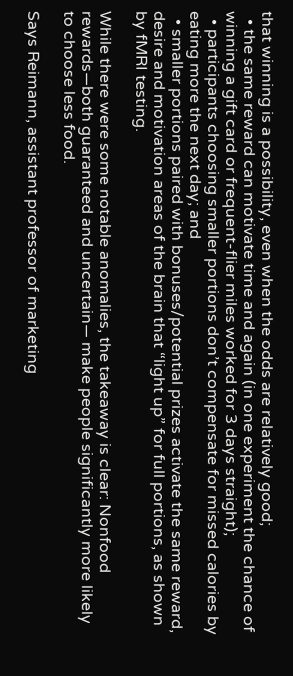that winning is a possibility, even when the odds are relatively good;
  • the same reward can motivate time and again (in one experiment the chance of winning a gift card or frequent-flier miles worked for 3 days straight);
  • participants choosing smaller portions don’t compensate for missed calories by eating more the next day; and
  • smaller portions paired with bonuses/potential prizes activate the same reward, desire and motivation areas of the brain that “light up” for full portions, as shown by fMRI testing.

While there were some notable anomalies, the takeaway is clear: Nonfood rewards—both guaranteed and uncertain— make people significantly more likely to choose less food.

Says Reimann, assistant professor of marketing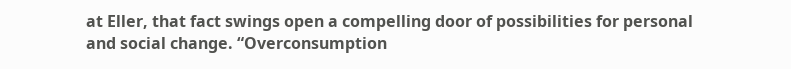at Eller, that fact swings open a compelling door of possibilities for personal and social change. “Overconsumption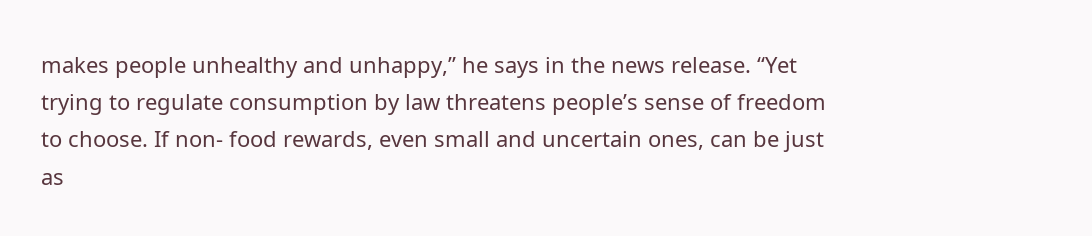makes people unhealthy and unhappy,” he says in the news release. “Yet trying to regulate consumption by law threatens people’s sense of freedom to choose. If non- food rewards, even small and uncertain ones, can be just as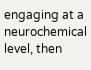engaging at a neurochemical level, then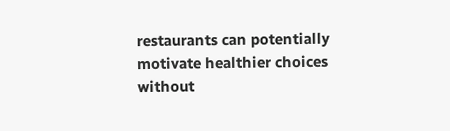restaurants can potentially motivate healthier choices without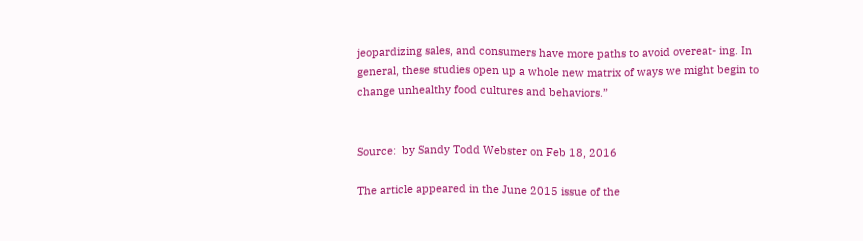jeopardizing sales, and consumers have more paths to avoid overeat- ing. In general, these studies open up a whole new matrix of ways we might begin to change unhealthy food cultures and behaviors.”


Source:  by Sandy Todd Webster on Feb 18, 2016

The article appeared in the June 2015 issue of the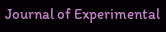Journal of Experimental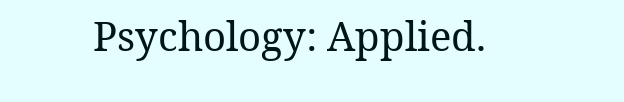Psychology: Applied.